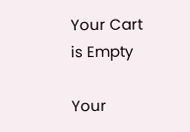Your Cart is Empty

Your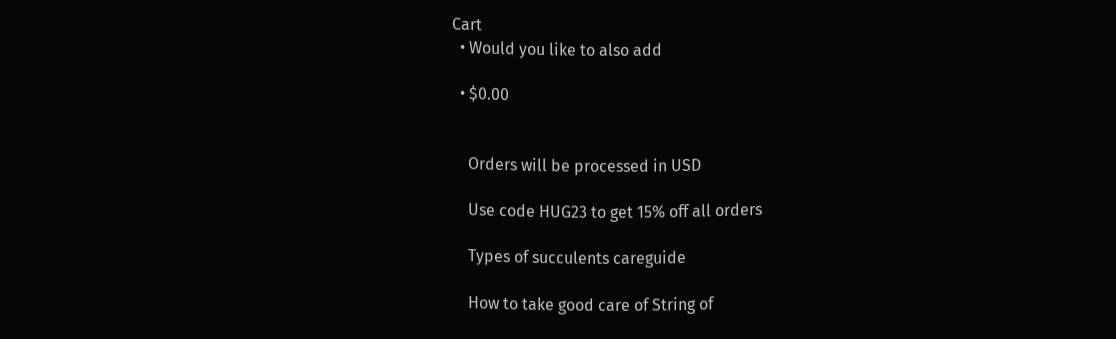Cart
  • Would you like to also add

  • $0.00


    Orders will be processed in USD

    Use code HUG23 to get 15% off all orders

    Types of succulents careguide

    How to take good care of String of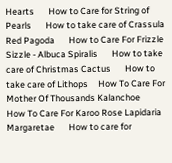Hearts       How to Care for String of Pearls       How to take care of Crassula Red Pagoda       How to Care For Frizzle Sizzle - Albuca Spiralis       How to take care of Christmas Cactus       How to take care of Lithops     How To Care For Mother Of Thousands Kalanchoe       How To Care For Karoo Rose Lapidaria Margaretae       How to care for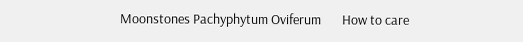Moonstones Pachyphytum Oviferum       How to care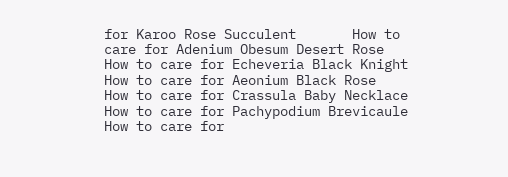for Karoo Rose Succulent       How to care for Adenium Obesum Desert Rose       How to care for Echeveria Black Knight       How to care for Aeonium Black Rose       How to care for Crassula Baby Necklace       How to care for Pachypodium Brevicaule       How to care for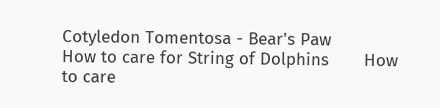Cotyledon Tomentosa - Bear's Paw       How to care for String of Dolphins       How to care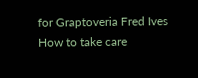for Graptoveria Fred Ives       How to take care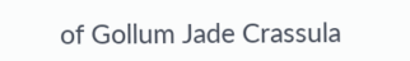of Gollum Jade Crassula